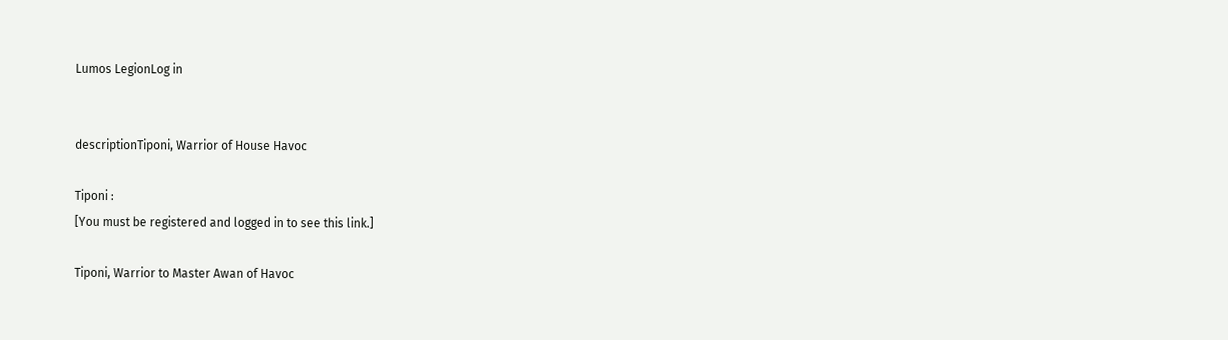Lumos LegionLog in


descriptionTiponi, Warrior of House Havoc

Tiponi :
[You must be registered and logged in to see this link.]

Tiponi, Warrior to Master Awan of Havoc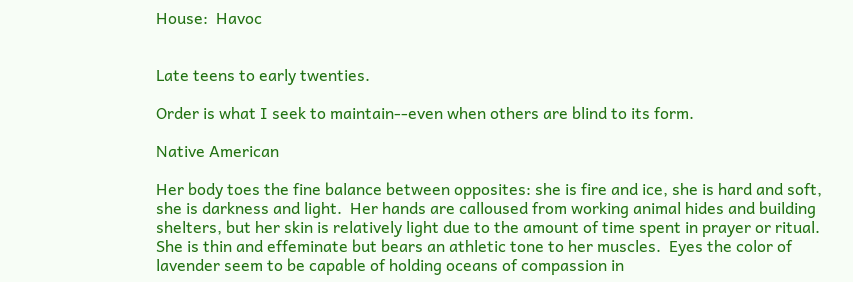House:  Havoc


Late teens to early twenties.

Order is what I seek to maintain--even when others are blind to its form.

Native American

Her body toes the fine balance between opposites: she is fire and ice, she is hard and soft, she is darkness and light.  Her hands are calloused from working animal hides and building shelters, but her skin is relatively light due to the amount of time spent in prayer or ritual.  She is thin and effeminate but bears an athletic tone to her muscles.  Eyes the color of lavender seem to be capable of holding oceans of compassion in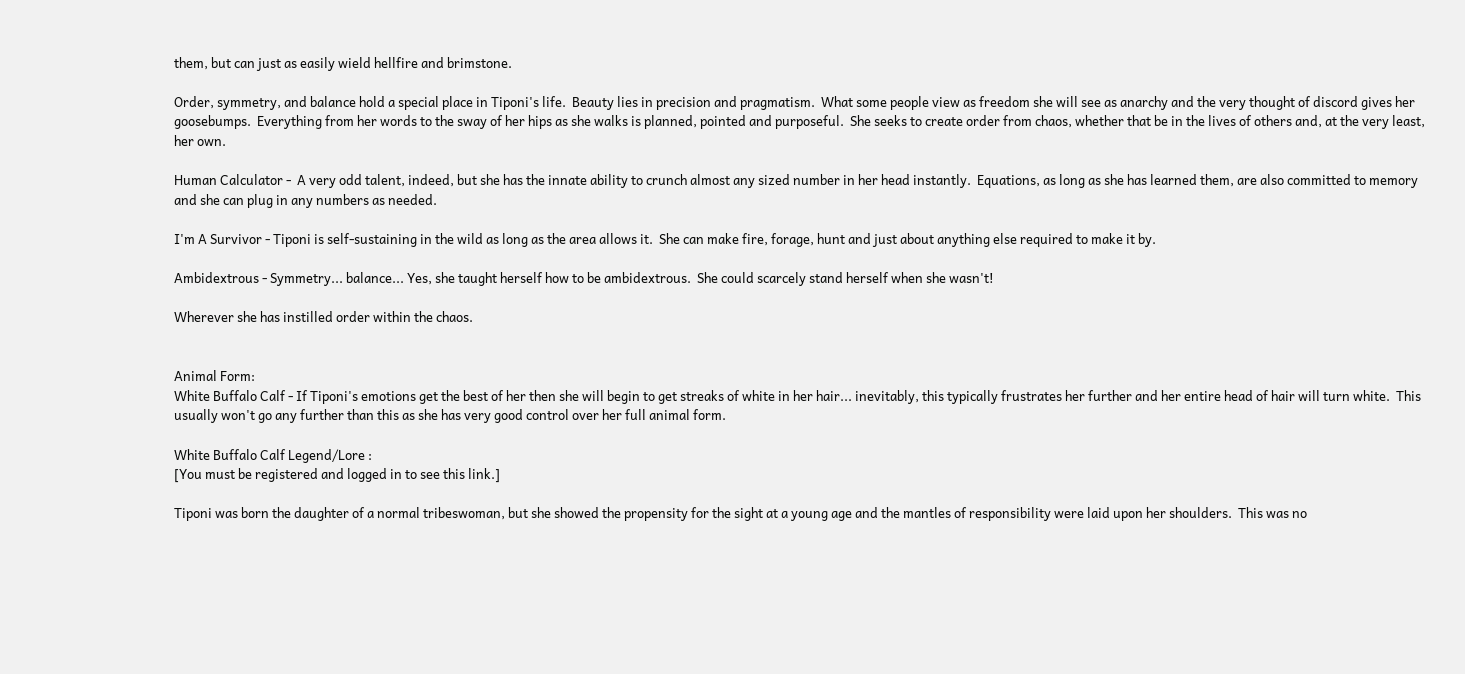them, but can just as easily wield hellfire and brimstone.

Order, symmetry, and balance hold a special place in Tiponi's life.  Beauty lies in precision and pragmatism.  What some people view as freedom she will see as anarchy and the very thought of discord gives her goosebumps.  Everything from her words to the sway of her hips as she walks is planned, pointed and purposeful.  She seeks to create order from chaos, whether that be in the lives of others and, at the very least, her own.

Human Calculator -  A very odd talent, indeed, but she has the innate ability to crunch almost any sized number in her head instantly.  Equations, as long as she has learned them, are also committed to memory and she can plug in any numbers as needed.

I'm A Survivor - Tiponi is self-sustaining in the wild as long as the area allows it.  She can make fire, forage, hunt and just about anything else required to make it by.

Ambidextrous - Symmetry... balance... Yes, she taught herself how to be ambidextrous.  She could scarcely stand herself when she wasn't!

Wherever she has instilled order within the chaos.


Animal Form:
White Buffalo Calf - If Tiponi's emotions get the best of her then she will begin to get streaks of white in her hair... inevitably, this typically frustrates her further and her entire head of hair will turn white.  This usually won't go any further than this as she has very good control over her full animal form.

White Buffalo Calf Legend/Lore :
[You must be registered and logged in to see this link.]

Tiponi was born the daughter of a normal tribeswoman, but she showed the propensity for the sight at a young age and the mantles of responsibility were laid upon her shoulders.  This was no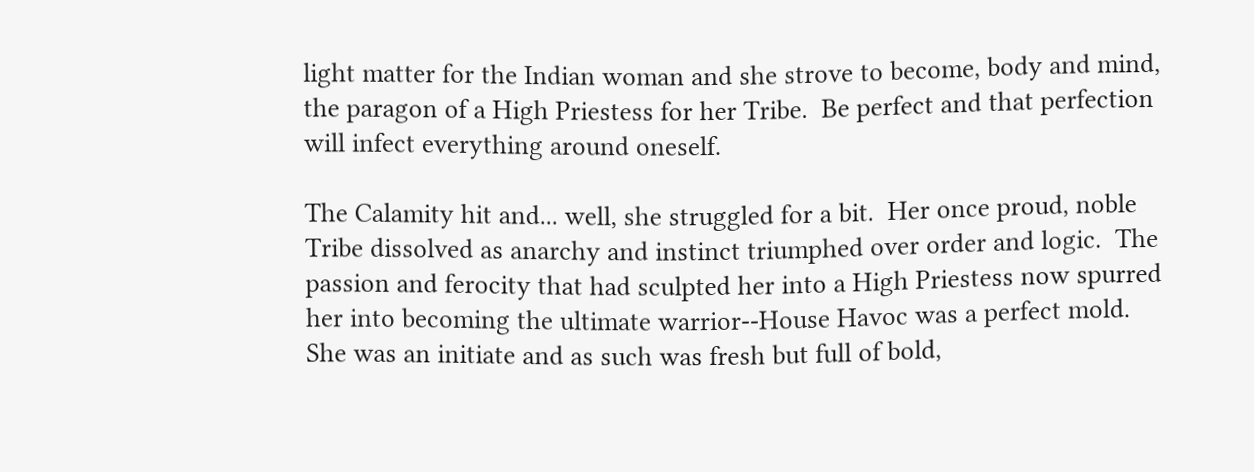light matter for the Indian woman and she strove to become, body and mind, the paragon of a High Priestess for her Tribe.  Be perfect and that perfection will infect everything around oneself.

The Calamity hit and... well, she struggled for a bit.  Her once proud, noble Tribe dissolved as anarchy and instinct triumphed over order and logic.  The passion and ferocity that had sculpted her into a High Priestess now spurred her into becoming the ultimate warrior--House Havoc was a perfect mold.  She was an initiate and as such was fresh but full of bold,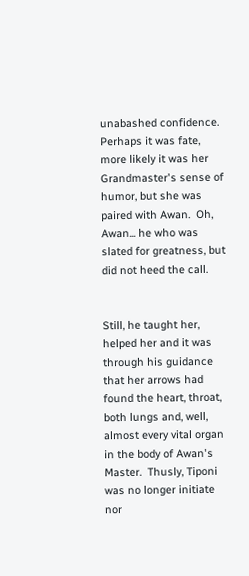unabashed confidence.  Perhaps it was fate, more likely it was her Grandmaster's sense of humor, but she was paired with Awan.  Oh, Awan... he who was slated for greatness, but did not heed the call.


Still, he taught her, helped her and it was through his guidance that her arrows had found the heart, throat, both lungs and, well, almost every vital organ in the body of Awan's Master.  Thusly, Tiponi was no longer initiate nor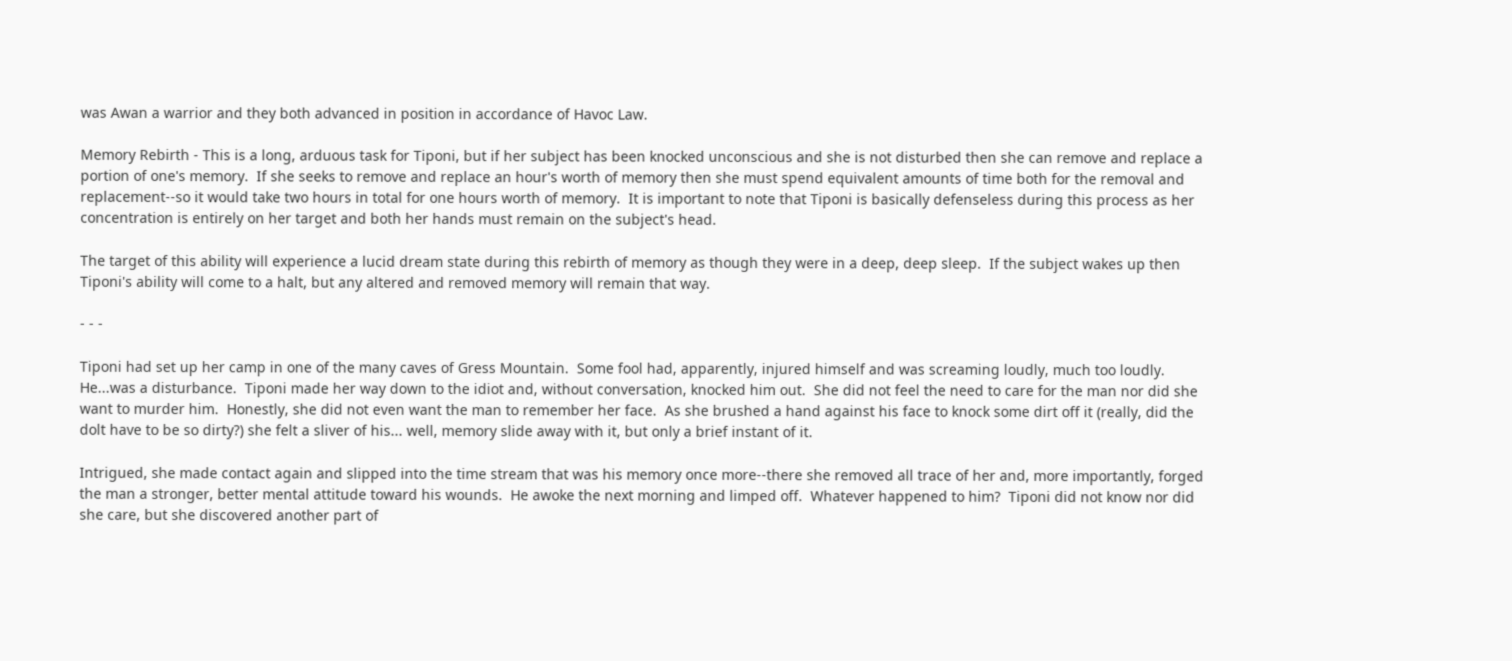was Awan a warrior and they both advanced in position in accordance of Havoc Law.

Memory Rebirth - This is a long, arduous task for Tiponi, but if her subject has been knocked unconscious and she is not disturbed then she can remove and replace a portion of one's memory.  If she seeks to remove and replace an hour's worth of memory then she must spend equivalent amounts of time both for the removal and replacement--so it would take two hours in total for one hours worth of memory.  It is important to note that Tiponi is basically defenseless during this process as her concentration is entirely on her target and both her hands must remain on the subject's head.

The target of this ability will experience a lucid dream state during this rebirth of memory as though they were in a deep, deep sleep.  If the subject wakes up then Tiponi's ability will come to a halt, but any altered and removed memory will remain that way.

- - -

Tiponi had set up her camp in one of the many caves of Gress Mountain.  Some fool had, apparently, injured himself and was screaming loudly, much too loudly.  He...was a disturbance.  Tiponi made her way down to the idiot and, without conversation, knocked him out.  She did not feel the need to care for the man nor did she want to murder him.  Honestly, she did not even want the man to remember her face.  As she brushed a hand against his face to knock some dirt off it (really, did the dolt have to be so dirty?) she felt a sliver of his... well, memory slide away with it, but only a brief instant of it.

Intrigued, she made contact again and slipped into the time stream that was his memory once more--there she removed all trace of her and, more importantly, forged the man a stronger, better mental attitude toward his wounds.  He awoke the next morning and limped off.  Whatever happened to him?  Tiponi did not know nor did she care, but she discovered another part of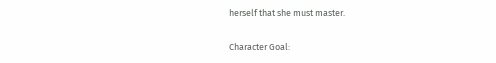herself that she must master.

Character Goal: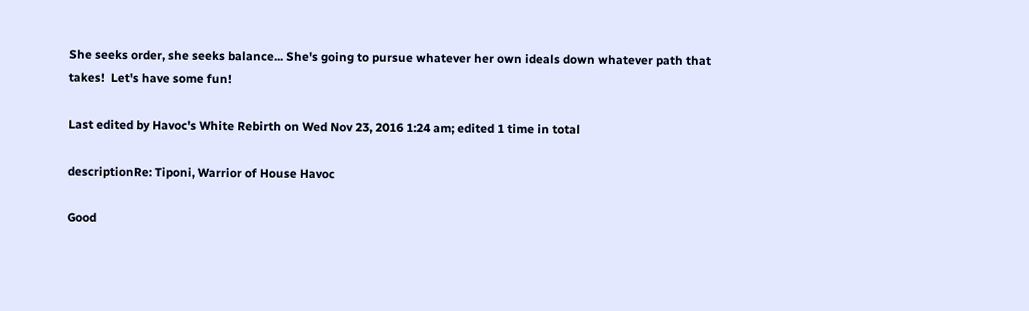She seeks order, she seeks balance... She's going to pursue whatever her own ideals down whatever path that takes!  Let's have some fun!

Last edited by Havoc's White Rebirth on Wed Nov 23, 2016 1:24 am; edited 1 time in total

descriptionRe: Tiponi, Warrior of House Havoc

Good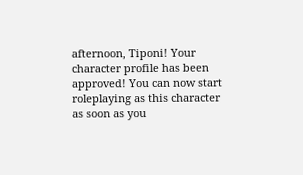afternoon, Tiponi! Your character profile has been approved! You can now start roleplaying as this character as soon as you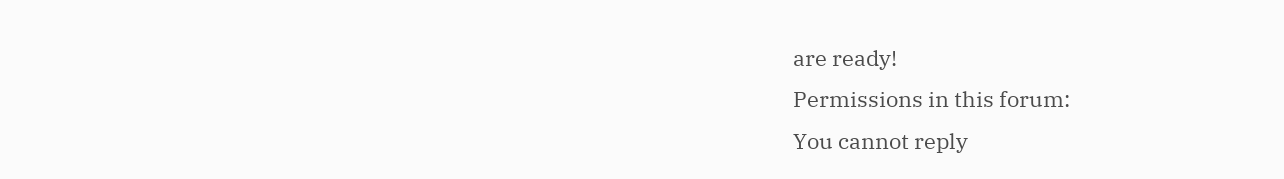are ready!
Permissions in this forum:
You cannot reply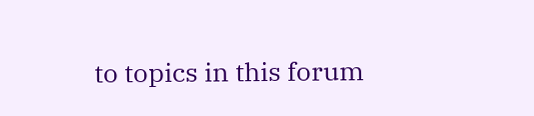to topics in this forum